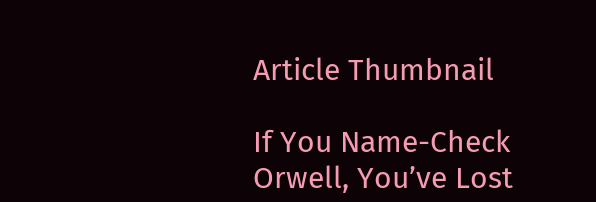Article Thumbnail

If You Name-Check Orwell, You’ve Lost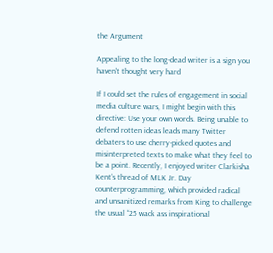the Argument

Appealing to the long-dead writer is a sign you haven't thought very hard

If I could set the rules of engagement in social media culture wars, I might begin with this directive: Use your own words. Being unable to defend rotten ideas leads many Twitter debaters to use cherry-picked quotes and misinterpreted texts to make what they feel to be a point. Recently, I enjoyed writer Clarkisha Kent’s thread of MLK Jr. Day counterprogramming, which provided radical and unsanitized remarks from King to challenge the usual “25 wack ass inspirational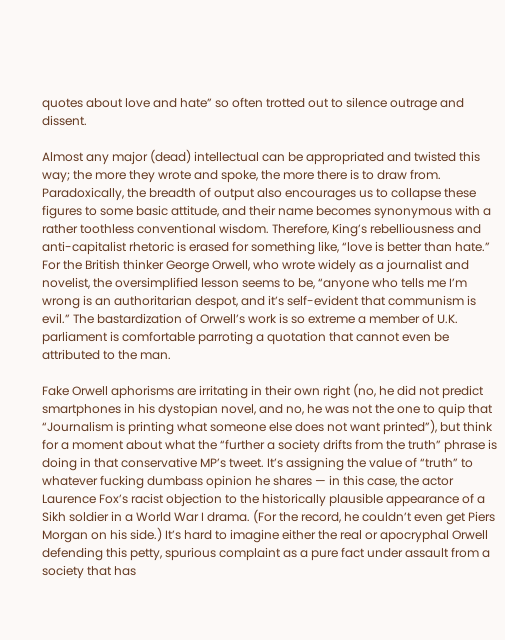quotes about love and hate” so often trotted out to silence outrage and dissent.

Almost any major (dead) intellectual can be appropriated and twisted this way; the more they wrote and spoke, the more there is to draw from. Paradoxically, the breadth of output also encourages us to collapse these figures to some basic attitude, and their name becomes synonymous with a rather toothless conventional wisdom. Therefore, King’s rebelliousness and anti-capitalist rhetoric is erased for something like, “love is better than hate.” For the British thinker George Orwell, who wrote widely as a journalist and novelist, the oversimplified lesson seems to be, “anyone who tells me I’m wrong is an authoritarian despot, and it’s self-evident that communism is evil.” The bastardization of Orwell’s work is so extreme a member of U.K. parliament is comfortable parroting a quotation that cannot even be attributed to the man.

Fake Orwell aphorisms are irritating in their own right (no, he did not predict smartphones in his dystopian novel, and no, he was not the one to quip that “Journalism is printing what someone else does not want printed”), but think for a moment about what the “further a society drifts from the truth” phrase is doing in that conservative MP’s tweet. It’s assigning the value of “truth” to whatever fucking dumbass opinion he shares — in this case, the actor Laurence Fox’s racist objection to the historically plausible appearance of a Sikh soldier in a World War I drama. (For the record, he couldn’t even get Piers Morgan on his side.) It’s hard to imagine either the real or apocryphal Orwell defending this petty, spurious complaint as a pure fact under assault from a society that has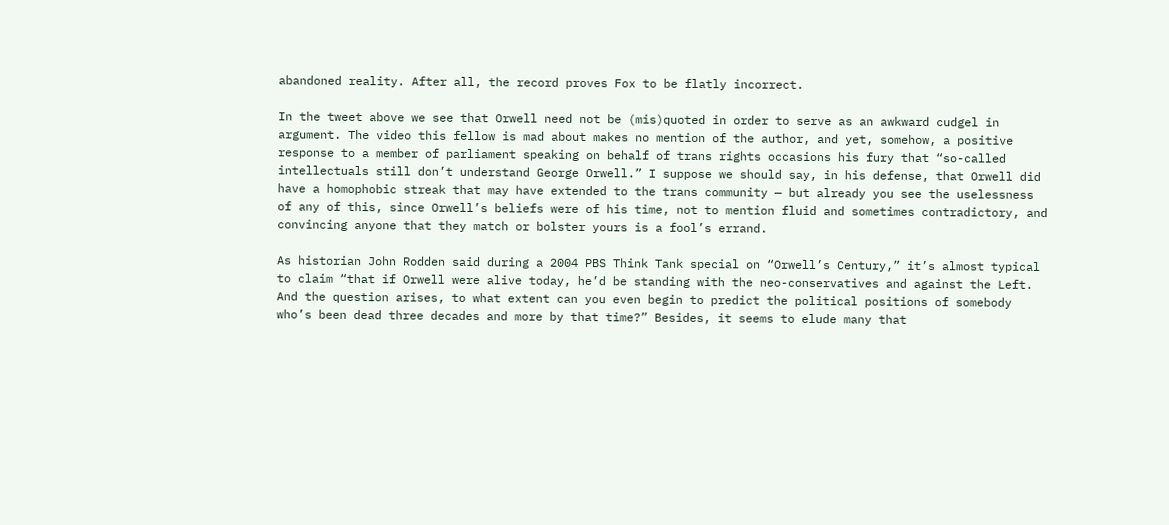abandoned reality. After all, the record proves Fox to be flatly incorrect.

In the tweet above we see that Orwell need not be (mis)quoted in order to serve as an awkward cudgel in argument. The video this fellow is mad about makes no mention of the author, and yet, somehow, a positive response to a member of parliament speaking on behalf of trans rights occasions his fury that “so-called intellectuals still don’t understand George Orwell.” I suppose we should say, in his defense, that Orwell did have a homophobic streak that may have extended to the trans community — but already you see the uselessness of any of this, since Orwell’s beliefs were of his time, not to mention fluid and sometimes contradictory, and convincing anyone that they match or bolster yours is a fool’s errand.

As historian John Rodden said during a 2004 PBS Think Tank special on “Orwell’s Century,” it’s almost typical to claim “that if Orwell were alive today, he’d be standing with the neo-conservatives and against the Left. And the question arises, to what extent can you even begin to predict the political positions of somebody who’s been dead three decades and more by that time?” Besides, it seems to elude many that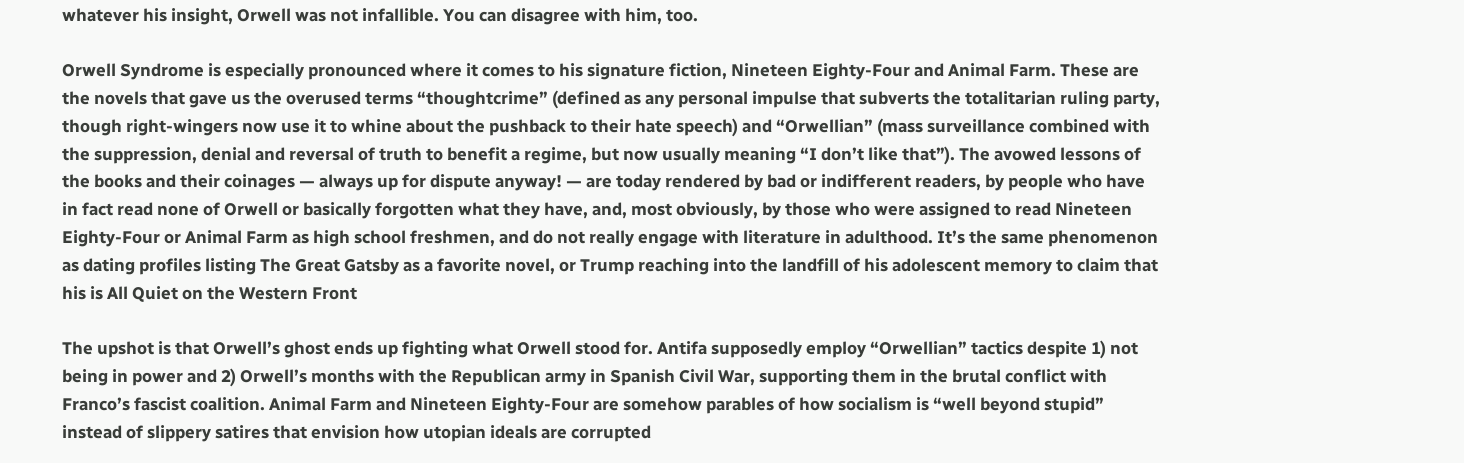whatever his insight, Orwell was not infallible. You can disagree with him, too.

Orwell Syndrome is especially pronounced where it comes to his signature fiction, Nineteen Eighty-Four and Animal Farm. These are the novels that gave us the overused terms “thoughtcrime” (defined as any personal impulse that subverts the totalitarian ruling party, though right-wingers now use it to whine about the pushback to their hate speech) and “Orwellian” (mass surveillance combined with the suppression, denial and reversal of truth to benefit a regime, but now usually meaning “I don’t like that”). The avowed lessons of the books and their coinages — always up for dispute anyway! — are today rendered by bad or indifferent readers, by people who have in fact read none of Orwell or basically forgotten what they have, and, most obviously, by those who were assigned to read Nineteen Eighty-Four or Animal Farm as high school freshmen, and do not really engage with literature in adulthood. It’s the same phenomenon as dating profiles listing The Great Gatsby as a favorite novel, or Trump reaching into the landfill of his adolescent memory to claim that his is All Quiet on the Western Front

The upshot is that Orwell’s ghost ends up fighting what Orwell stood for. Antifa supposedly employ “Orwellian” tactics despite 1) not being in power and 2) Orwell’s months with the Republican army in Spanish Civil War, supporting them in the brutal conflict with Franco’s fascist coalition. Animal Farm and Nineteen Eighty-Four are somehow parables of how socialism is “well beyond stupid” instead of slippery satires that envision how utopian ideals are corrupted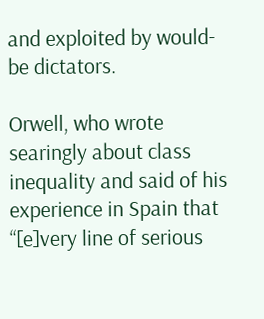and exploited by would-be dictators.

Orwell, who wrote searingly about class inequality and said of his experience in Spain that “[e]very line of serious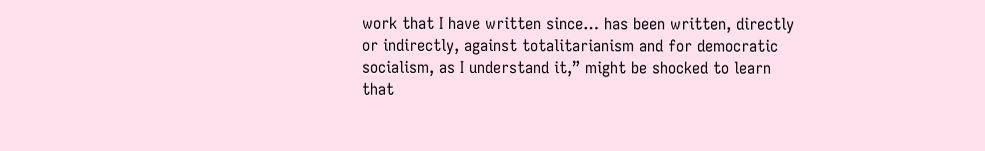work that I have written since… has been written, directly or indirectly, against totalitarianism and for democratic socialism, as I understand it,” might be shocked to learn that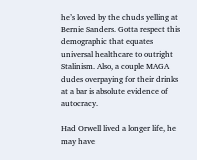he’s loved by the chuds yelling at Bernie Sanders. Gotta respect this demographic that equates universal healthcare to outright Stalinism. Also, a couple MAGA dudes overpaying for their drinks at a bar is absolute evidence of autocracy.

Had Orwell lived a longer life, he may have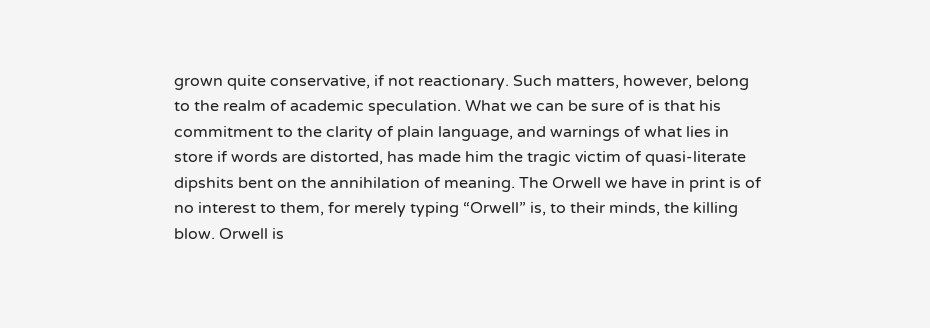grown quite conservative, if not reactionary. Such matters, however, belong to the realm of academic speculation. What we can be sure of is that his commitment to the clarity of plain language, and warnings of what lies in store if words are distorted, has made him the tragic victim of quasi-literate dipshits bent on the annihilation of meaning. The Orwell we have in print is of no interest to them, for merely typing “Orwell” is, to their minds, the killing blow. Orwell is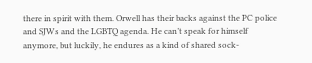there in spirit with them. Orwell has their backs against the PC police and SJWs and the LGBTQ agenda. He can’t speak for himself anymore, but luckily, he endures as a kind of shared sock-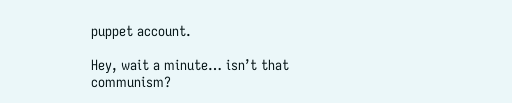puppet account.

Hey, wait a minute… isn’t that communism?